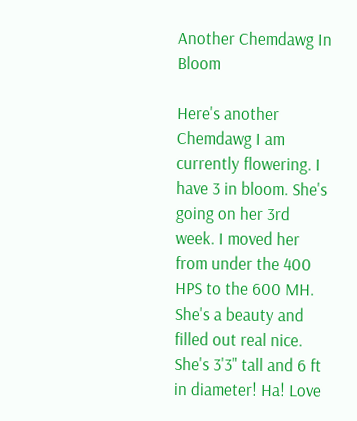Another Chemdawg In Bloom

Here's another Chemdawg I am currently flowering. I have 3 in bloom. She's going on her 3rd week. I moved her from under the 400 HPS to the 600 MH. She's a beauty and filled out real nice. She's 3'3" tall and 6 ft in diameter! Ha! Love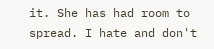it. She has had room to spread. I hate and don't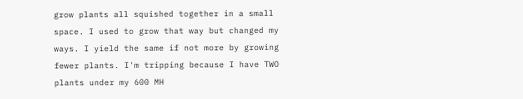grow plants all squished together in a small space. I used to grow that way but changed my ways. I yield the same if not more by growing fewer plants. I'm tripping because I have TWO plants under my 600 MH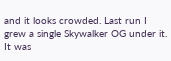and it looks crowded. Last run I grew a single Skywalker OG under it. It was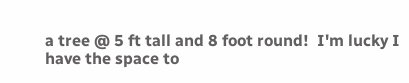a tree @ 5 ft tall and 8 foot round!  I'm lucky I have the space to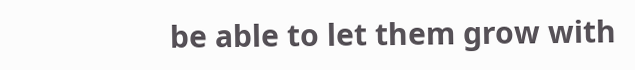be able to let them grow with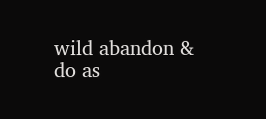wild abandon & do as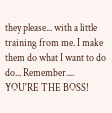they please... with a little training from me. I make them do what I want to do do... Remember.... YOU'RE THE BOSS!